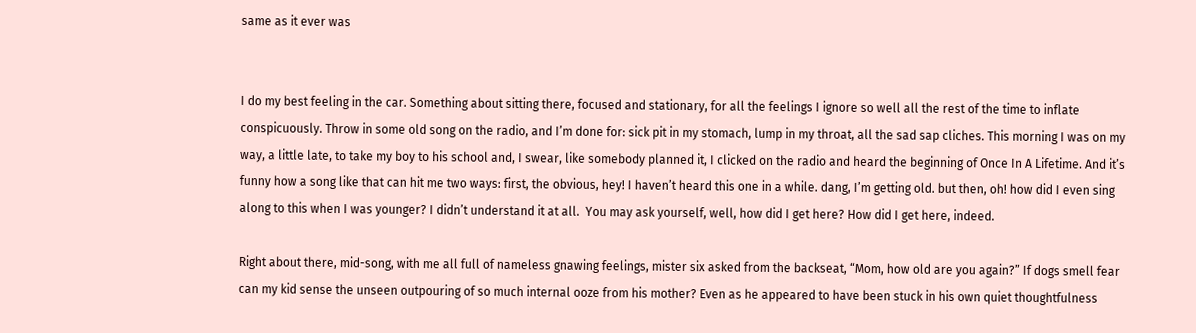same as it ever was


I do my best feeling in the car. Something about sitting there, focused and stationary, for all the feelings I ignore so well all the rest of the time to inflate conspicuously. Throw in some old song on the radio, and I’m done for: sick pit in my stomach, lump in my throat, all the sad sap cliches. This morning I was on my way, a little late, to take my boy to his school and, I swear, like somebody planned it, I clicked on the radio and heard the beginning of Once In A Lifetime. And it’s funny how a song like that can hit me two ways: first, the obvious, hey! I haven’t heard this one in a while. dang, I’m getting old. but then, oh! how did I even sing along to this when I was younger? I didn’t understand it at all.  You may ask yourself, well, how did I get here? How did I get here, indeed.

Right about there, mid-song, with me all full of nameless gnawing feelings, mister six asked from the backseat, “Mom, how old are you again?” If dogs smell fear can my kid sense the unseen outpouring of so much internal ooze from his mother? Even as he appeared to have been stuck in his own quiet thoughtfulness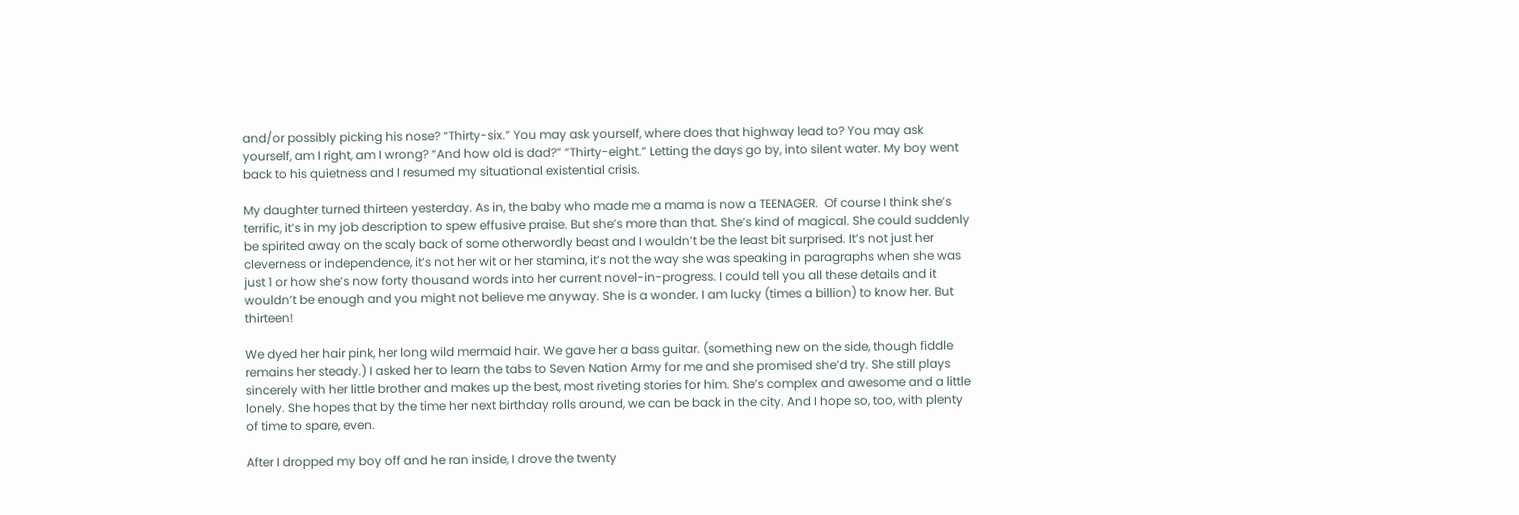and/or possibly picking his nose? “Thirty-six.” You may ask yourself, where does that highway lead to? You may ask yourself, am I right, am I wrong? “And how old is dad?” “Thirty-eight.” Letting the days go by, into silent water. My boy went back to his quietness and I resumed my situational existential crisis.

My daughter turned thirteen yesterday. As in, the baby who made me a mama is now a TEENAGER.  Of course I think she’s terrific, it’s in my job description to spew effusive praise. But she’s more than that. She’s kind of magical. She could suddenly be spirited away on the scaly back of some otherwordly beast and I wouldn’t be the least bit surprised. It’s not just her cleverness or independence, it’s not her wit or her stamina, it’s not the way she was speaking in paragraphs when she was just 1 or how she’s now forty thousand words into her current novel-in-progress. I could tell you all these details and it wouldn’t be enough and you might not believe me anyway. She is a wonder. I am lucky (times a billion) to know her. But thirteen!

We dyed her hair pink, her long wild mermaid hair. We gave her a bass guitar. (something new on the side, though fiddle remains her steady.) I asked her to learn the tabs to Seven Nation Army for me and she promised she’d try. She still plays sincerely with her little brother and makes up the best, most riveting stories for him. She’s complex and awesome and a little lonely. She hopes that by the time her next birthday rolls around, we can be back in the city. And I hope so, too, with plenty of time to spare, even.

After I dropped my boy off and he ran inside, I drove the twenty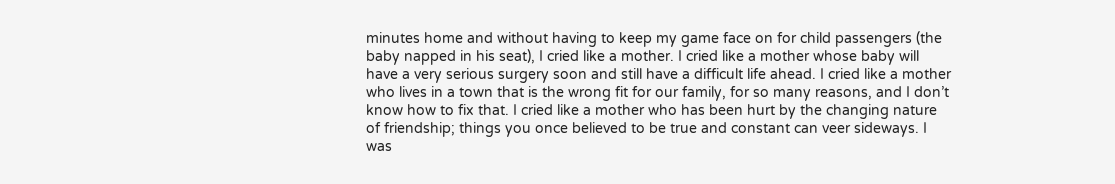minutes home and without having to keep my game face on for child passengers (the baby napped in his seat), I cried like a mother. I cried like a mother whose baby will have a very serious surgery soon and still have a difficult life ahead. I cried like a mother who lives in a town that is the wrong fit for our family, for so many reasons, and I don’t know how to fix that. I cried like a mother who has been hurt by the changing nature of friendship; things you once believed to be true and constant can veer sideways. I was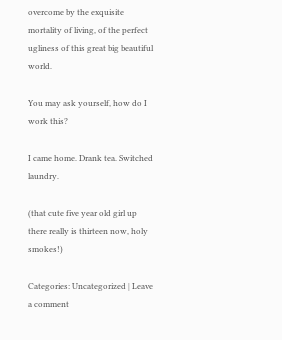overcome by the exquisite mortality of living, of the perfect ugliness of this great big beautiful world.

You may ask yourself, how do I work this?

I came home. Drank tea. Switched laundry.

(that cute five year old girl up there really is thirteen now, holy smokes!)

Categories: Uncategorized | Leave a comment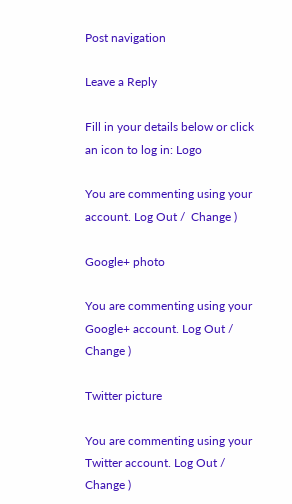Post navigation

Leave a Reply

Fill in your details below or click an icon to log in: Logo

You are commenting using your account. Log Out /  Change )

Google+ photo

You are commenting using your Google+ account. Log Out /  Change )

Twitter picture

You are commenting using your Twitter account. Log Out /  Change )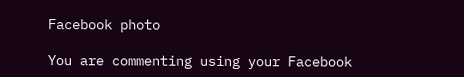Facebook photo

You are commenting using your Facebook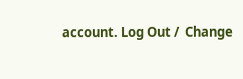account. Log Out /  Change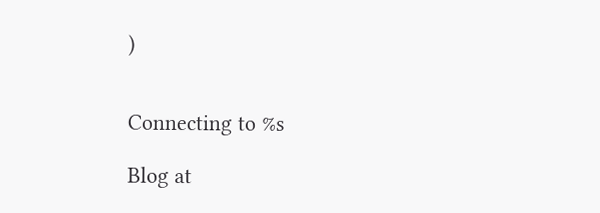)


Connecting to %s

Blog at